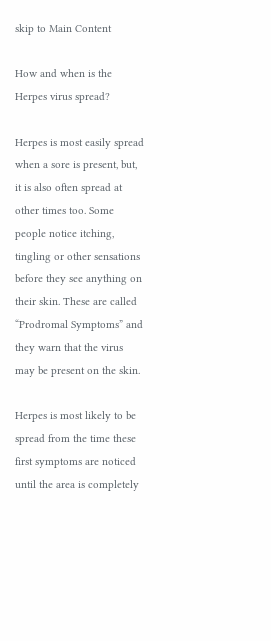skip to Main Content

How and when is the Herpes virus spread?

Herpes is most easily spread when a sore is present, but, it is also often spread at other times too. Some people notice itching, tingling or other sensations before they see anything on their skin. These are called “Prodromal Symptoms” and they warn that the virus may be present on the skin.

Herpes is most likely to be spread from the time these first symptoms are noticed until the area is completely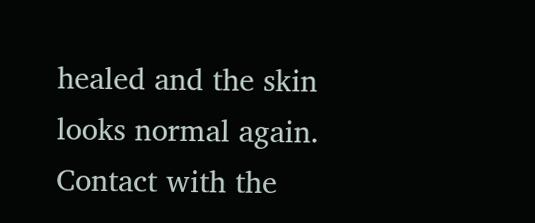healed and the skin looks normal again. Contact with the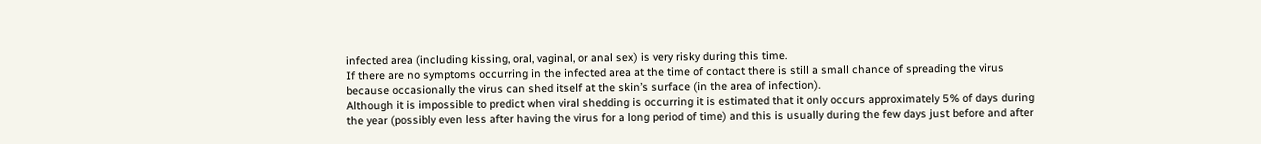infected area (including kissing, oral, vaginal, or anal sex) is very risky during this time.
If there are no symptoms occurring in the infected area at the time of contact there is still a small chance of spreading the virus because occasionally the virus can shed itself at the skin’s surface (in the area of infection).
Although it is impossible to predict when viral shedding is occurring it is estimated that it only occurs approximately 5% of days during the year (possibly even less after having the virus for a long period of time) and this is usually during the few days just before and after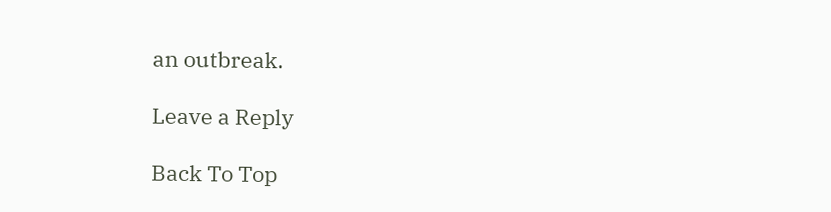an outbreak.

Leave a Reply

Back To Top